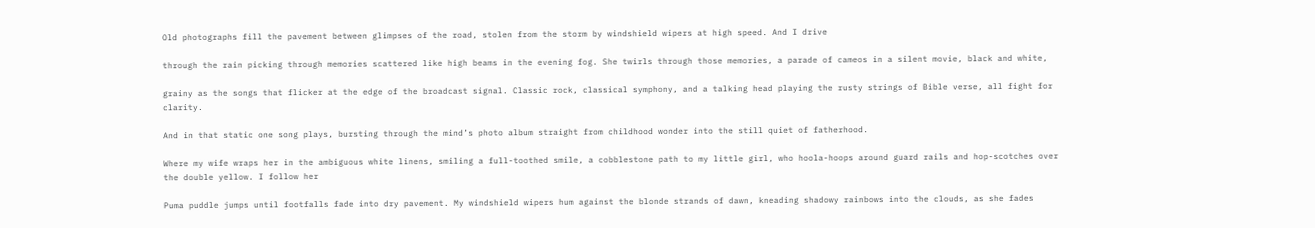Old photographs fill the pavement between glimpses of the road, stolen from the storm by windshield wipers at high speed. And I drive

through the rain picking through memories scattered like high beams in the evening fog. She twirls through those memories, a parade of cameos in a silent movie, black and white,

grainy as the songs that flicker at the edge of the broadcast signal. Classic rock, classical symphony, and a talking head playing the rusty strings of Bible verse, all fight for clarity.

And in that static one song plays, bursting through the mind’s photo album straight from childhood wonder into the still quiet of fatherhood.

Where my wife wraps her in the ambiguous white linens, smiling a full-toothed smile, a cobblestone path to my little girl, who hoola-hoops around guard rails and hop-scotches over the double yellow. I follow her

Puma puddle jumps until footfalls fade into dry pavement. My windshield wipers hum against the blonde strands of dawn, kneading shadowy rainbows into the clouds, as she fades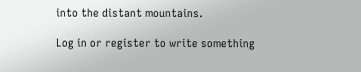into the distant mountains.

Log in or register to write something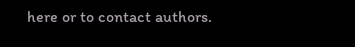here or to contact authors.